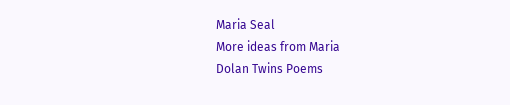Maria Seal
More ideas from Maria
Dolan Twins Poems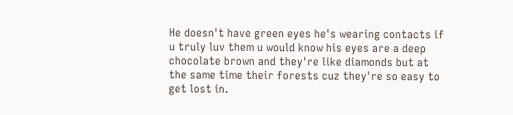He doesn't have green eyes he's wearing contacts if u truly luv them u would know his eyes are a deep chocolate brown and they're like diamonds but at the same time their forests cuz they're so easy to get lost in.